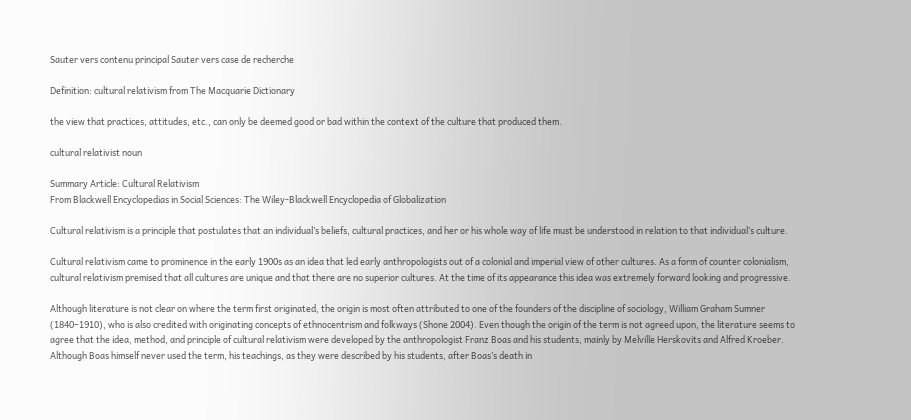Sauter vers contenu principal Sauter vers case de recherche

Definition: cultural relativism from The Macquarie Dictionary

the view that practices, attitudes, etc., can only be deemed good or bad within the context of the culture that produced them.

cultural relativist noun

Summary Article: Cultural Relativism
From Blackwell Encyclopedias in Social Sciences: The Wiley-Blackwell Encyclopedia of Globalization

Cultural relativism is a principle that postulates that an individual’s beliefs, cultural practices, and her or his whole way of life must be understood in relation to that individual’s culture.

Cultural relativism came to prominence in the early 1900s as an idea that led early anthropologists out of a colonial and imperial view of other cultures. As a form of counter colonialism, cultural relativism premised that all cultures are unique and that there are no superior cultures. At the time of its appearance this idea was extremely forward looking and progressive.

Although literature is not clear on where the term first originated, the origin is most often attributed to one of the founders of the discipline of sociology, William Graham Sumner (1840–1910), who is also credited with originating concepts of ethnocentrism and folkways (Shone 2004). Even though the origin of the term is not agreed upon, the literature seems to agree that the idea, method, and principle of cultural relativism were developed by the anthropologist Franz Boas and his students, mainly by Melville Herskovits and Alfred Kroeber. Although Boas himself never used the term, his teachings, as they were described by his students, after Boas’s death in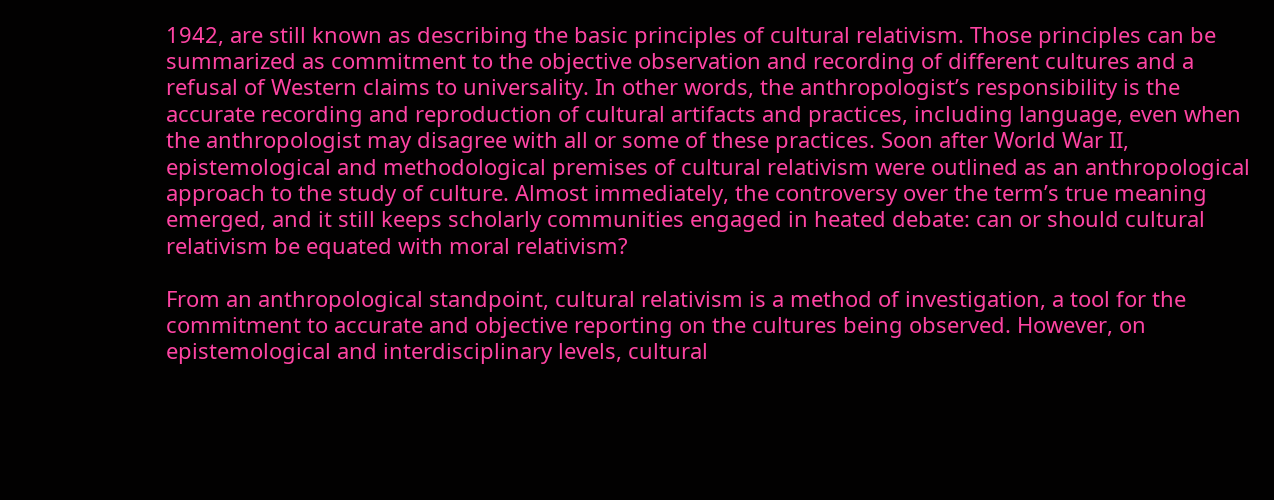1942, are still known as describing the basic principles of cultural relativism. Those principles can be summarized as commitment to the objective observation and recording of different cultures and a refusal of Western claims to universality. In other words, the anthropologist’s responsibility is the accurate recording and reproduction of cultural artifacts and practices, including language, even when the anthropologist may disagree with all or some of these practices. Soon after World War II, epistemological and methodological premises of cultural relativism were outlined as an anthropological approach to the study of culture. Almost immediately, the controversy over the term’s true meaning emerged, and it still keeps scholarly communities engaged in heated debate: can or should cultural relativism be equated with moral relativism?

From an anthropological standpoint, cultural relativism is a method of investigation, a tool for the commitment to accurate and objective reporting on the cultures being observed. However, on epistemological and interdisciplinary levels, cultural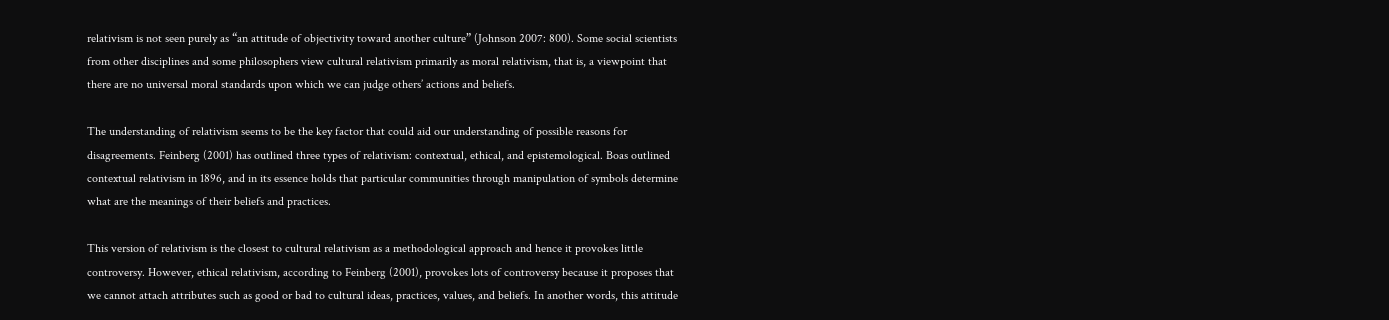relativism is not seen purely as “an attitude of objectivity toward another culture” (Johnson 2007: 800). Some social scientists from other disciplines and some philosophers view cultural relativism primarily as moral relativism, that is, a viewpoint that there are no universal moral standards upon which we can judge others’ actions and beliefs.

The understanding of relativism seems to be the key factor that could aid our understanding of possible reasons for disagreements. Feinberg (2001) has outlined three types of relativism: contextual, ethical, and epistemological. Boas outlined contextual relativism in 1896, and in its essence holds that particular communities through manipulation of symbols determine what are the meanings of their beliefs and practices.

This version of relativism is the closest to cultural relativism as a methodological approach and hence it provokes little controversy. However, ethical relativism, according to Feinberg (2001), provokes lots of controversy because it proposes that we cannot attach attributes such as good or bad to cultural ideas, practices, values, and beliefs. In another words, this attitude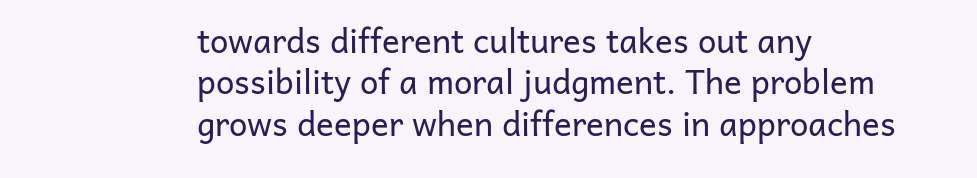towards different cultures takes out any possibility of a moral judgment. The problem grows deeper when differences in approaches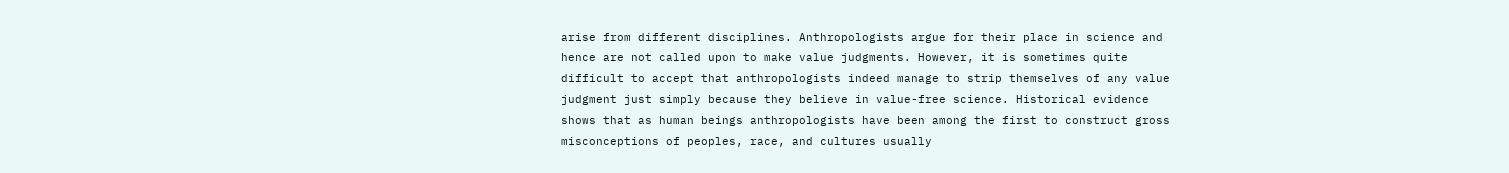arise from different disciplines. Anthropologists argue for their place in science and hence are not called upon to make value judgments. However, it is sometimes quite difficult to accept that anthropologists indeed manage to strip themselves of any value judgment just simply because they believe in value-free science. Historical evidence shows that as human beings anthropologists have been among the first to construct gross misconceptions of peoples, race, and cultures usually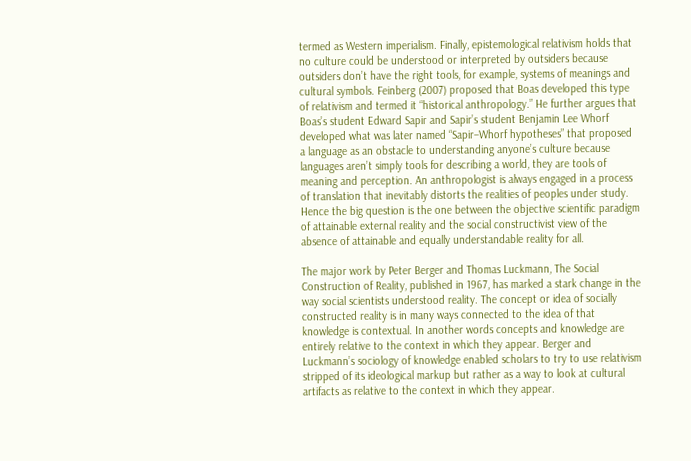termed as Western imperialism. Finally, epistemological relativism holds that no culture could be understood or interpreted by outsiders because outsiders don’t have the right tools, for example, systems of meanings and cultural symbols. Feinberg (2007) proposed that Boas developed this type of relativism and termed it “historical anthropology.” He further argues that Boas’s student Edward Sapir and Sapir’s student Benjamin Lee Whorf developed what was later named “Sapir–Whorf hypotheses” that proposed a language as an obstacle to understanding anyone’s culture because languages aren’t simply tools for describing a world, they are tools of meaning and perception. An anthropologist is always engaged in a process of translation that inevitably distorts the realities of peoples under study. Hence the big question is the one between the objective scientific paradigm of attainable external reality and the social constructivist view of the absence of attainable and equally understandable reality for all.

The major work by Peter Berger and Thomas Luckmann, The Social Construction of Reality, published in 1967, has marked a stark change in the way social scientists understood reality. The concept or idea of socially constructed reality is in many ways connected to the idea of that knowledge is contextual. In another words concepts and knowledge are entirely relative to the context in which they appear. Berger and Luckmann’s sociology of knowledge enabled scholars to try to use relativism stripped of its ideological markup but rather as a way to look at cultural artifacts as relative to the context in which they appear.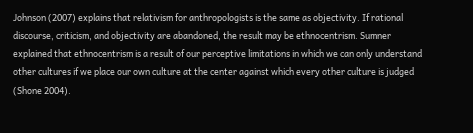Johnson (2007) explains that relativism for anthropologists is the same as objectivity. If rational discourse, criticism, and objectivity are abandoned, the result may be ethnocentrism. Sumner explained that ethnocentrism is a result of our perceptive limitations in which we can only understand other cultures if we place our own culture at the center against which every other culture is judged (Shone 2004).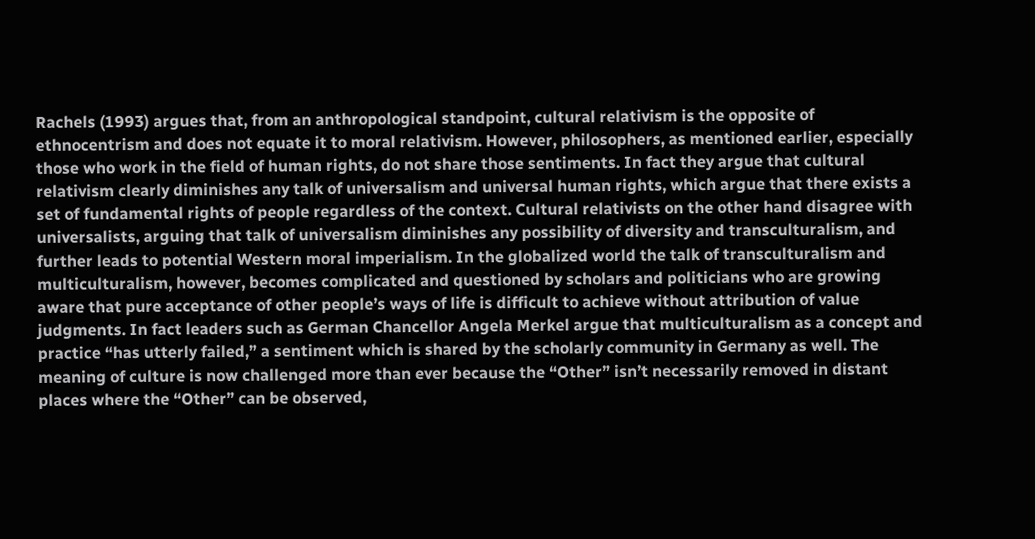Rachels (1993) argues that, from an anthropological standpoint, cultural relativism is the opposite of ethnocentrism and does not equate it to moral relativism. However, philosophers, as mentioned earlier, especially those who work in the field of human rights, do not share those sentiments. In fact they argue that cultural relativism clearly diminishes any talk of universalism and universal human rights, which argue that there exists a set of fundamental rights of people regardless of the context. Cultural relativists on the other hand disagree with universalists, arguing that talk of universalism diminishes any possibility of diversity and transculturalism, and further leads to potential Western moral imperialism. In the globalized world the talk of transculturalism and multiculturalism, however, becomes complicated and questioned by scholars and politicians who are growing aware that pure acceptance of other people’s ways of life is difficult to achieve without attribution of value judgments. In fact leaders such as German Chancellor Angela Merkel argue that multiculturalism as a concept and practice “has utterly failed,” a sentiment which is shared by the scholarly community in Germany as well. The meaning of culture is now challenged more than ever because the “Other” isn’t necessarily removed in distant places where the “Other” can be observed,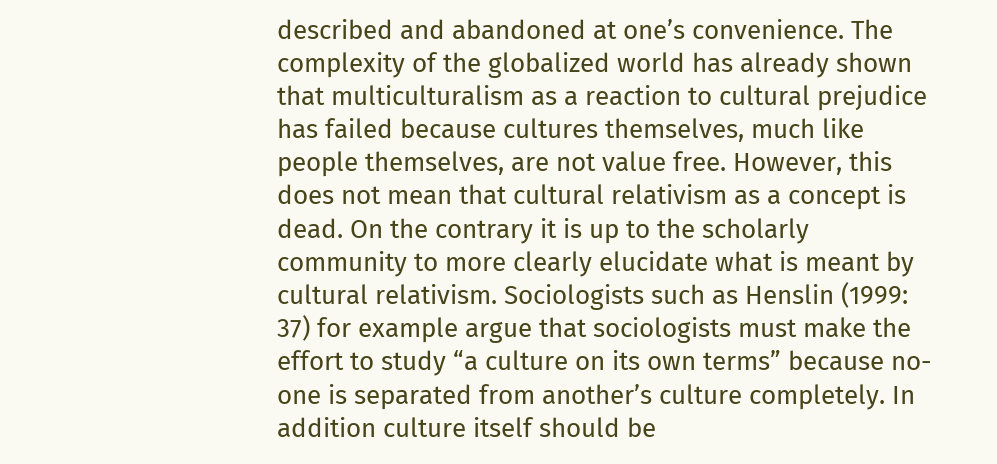described and abandoned at one’s convenience. The complexity of the globalized world has already shown that multiculturalism as a reaction to cultural prejudice has failed because cultures themselves, much like people themselves, are not value free. However, this does not mean that cultural relativism as a concept is dead. On the contrary it is up to the scholarly community to more clearly elucidate what is meant by cultural relativism. Sociologists such as Henslin (1999: 37) for example argue that sociologists must make the effort to study “a culture on its own terms” because no-one is separated from another’s culture completely. In addition culture itself should be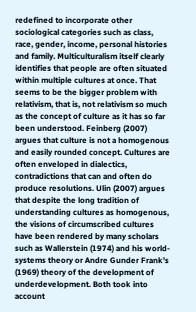redefined to incorporate other sociological categories such as class, race, gender, income, personal histories and family. Multiculturalism itself clearly identifies that people are often situated within multiple cultures at once. That seems to be the bigger problem with relativism, that is, not relativism so much as the concept of culture as it has so far been understood. Feinberg (2007) argues that culture is not a homogenous and easily rounded concept. Cultures are often enveloped in dialectics, contradictions that can and often do produce resolutions. Ulin (2007) argues that despite the long tradition of understanding cultures as homogenous, the visions of circumscribed cultures have been rendered by many scholars such as Wallerstein (1974) and his world-systems theory or Andre Gunder Frank’s (1969) theory of the development of underdevelopment. Both took into account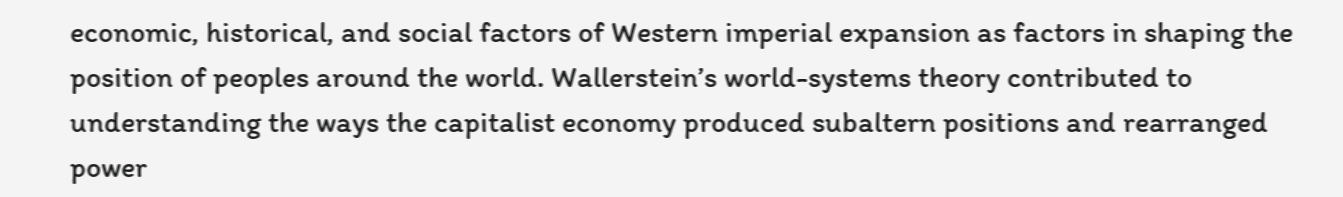economic, historical, and social factors of Western imperial expansion as factors in shaping the position of peoples around the world. Wallerstein’s world-systems theory contributed to understanding the ways the capitalist economy produced subaltern positions and rearranged power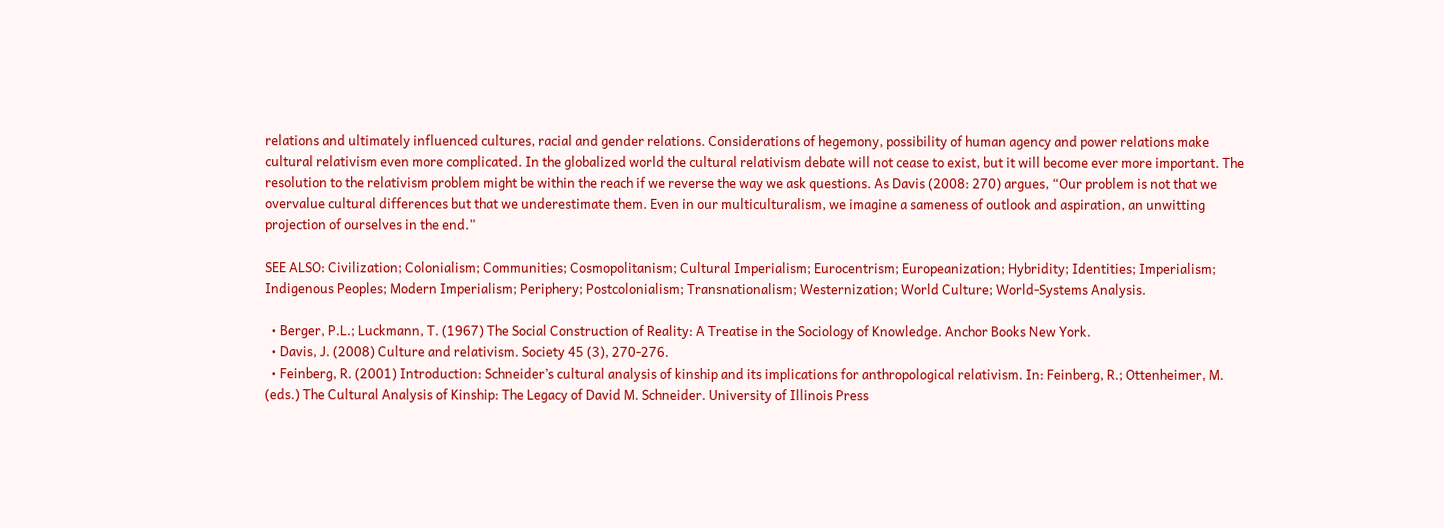relations and ultimately influenced cultures, racial and gender relations. Considerations of hegemony, possibility of human agency and power relations make cultural relativism even more complicated. In the globalized world the cultural relativism debate will not cease to exist, but it will become ever more important. The resolution to the relativism problem might be within the reach if we reverse the way we ask questions. As Davis (2008: 270) argues, “Our problem is not that we overvalue cultural differences but that we underestimate them. Even in our multiculturalism, we imagine a sameness of outlook and aspiration, an unwitting projection of ourselves in the end.”

SEE ALSO: Civilization; Colonialism; Communities; Cosmopolitanism; Cultural Imperialism; Eurocentrism; Europeanization; Hybridity; Identities; Imperialism; Indigenous Peoples; Modern Imperialism; Periphery; Postcolonialism; Transnationalism; Westernization; World Culture; World-Systems Analysis.

  • Berger, P.L.; Luckmann, T. (1967) The Social Construction of Reality: A Treatise in the Sociology of Knowledge. Anchor Books New York.
  • Davis, J. (2008) Culture and relativism. Society 45 (3), 270-276.
  • Feinberg, R. (2001) Introduction: Schneider’s cultural analysis of kinship and its implications for anthropological relativism. In: Feinberg, R.; Ottenheimer, M. (eds.) The Cultural Analysis of Kinship: The Legacy of David M. Schneider. University of Illinois Press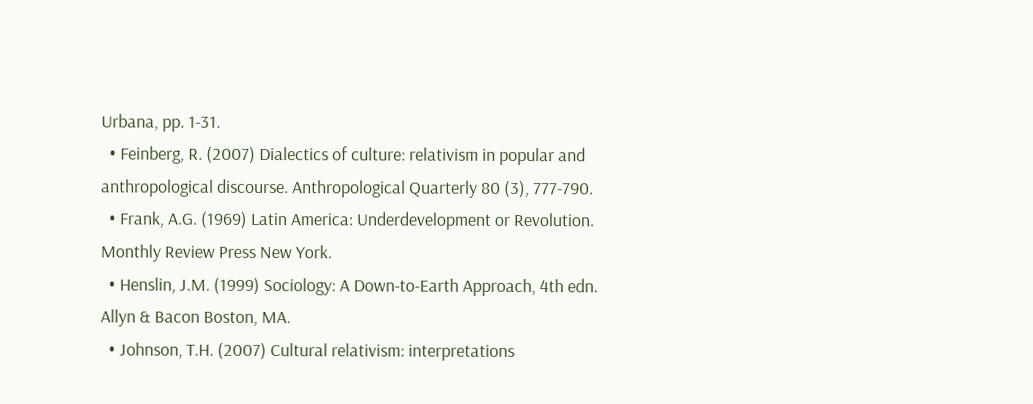Urbana, pp. 1-31.
  • Feinberg, R. (2007) Dialectics of culture: relativism in popular and anthropological discourse. Anthropological Quarterly 80 (3), 777-790.
  • Frank, A.G. (1969) Latin America: Underdevelopment or Revolution. Monthly Review Press New York.
  • Henslin, J.M. (1999) Sociology: A Down-to-Earth Approach, 4th edn. Allyn & Bacon Boston, MA.
  • Johnson, T.H. (2007) Cultural relativism: interpretations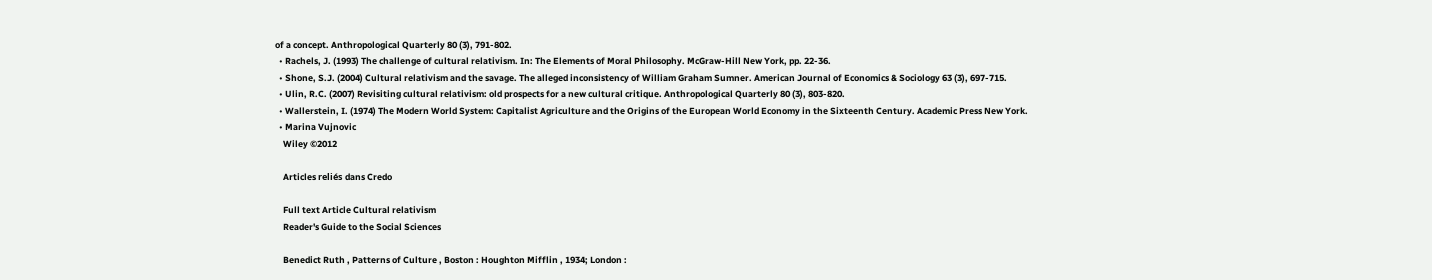of a concept. Anthropological Quarterly 80 (3), 791-802.
  • Rachels, J. (1993) The challenge of cultural relativism. In: The Elements of Moral Philosophy. McGraw-Hill New York, pp. 22-36.
  • Shone, S.J. (2004) Cultural relativism and the savage. The alleged inconsistency of William Graham Sumner. American Journal of Economics & Sociology 63 (3), 697-715.
  • Ulin, R.C. (2007) Revisiting cultural relativism: old prospects for a new cultural critique. Anthropological Quarterly 80 (3), 803-820.
  • Wallerstein, I. (1974) The Modern World System: Capitalist Agriculture and the Origins of the European World Economy in the Sixteenth Century. Academic Press New York.
  • Marina Vujnovic
    Wiley ©2012

    Articles reliés dans Credo

    Full text Article Cultural relativism
    Reader's Guide to the Social Sciences

    Benedict Ruth , Patterns of Culture , Boston : Houghton Mifflin , 1934; London :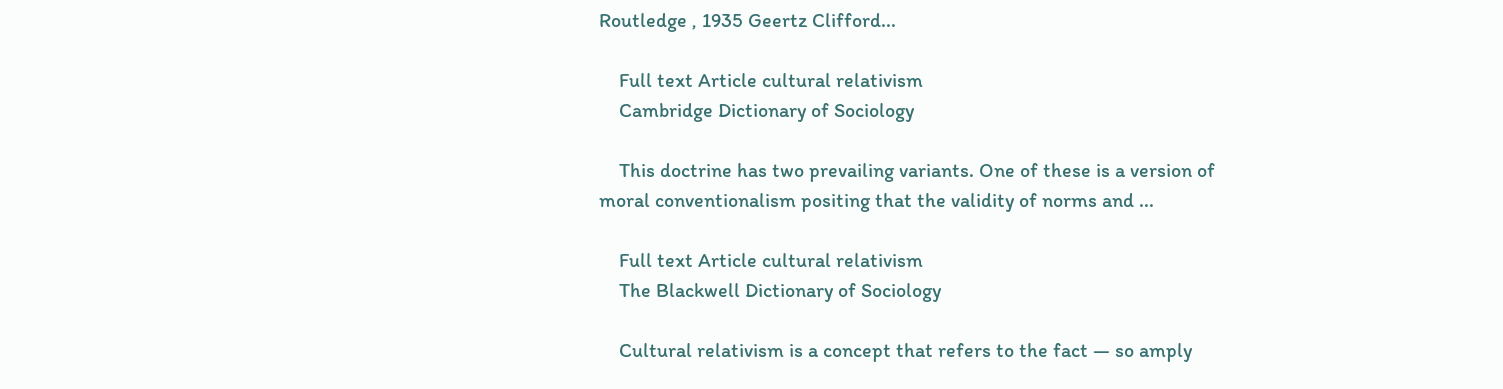Routledge , 1935 Geertz Clifford...

    Full text Article cultural relativism
    Cambridge Dictionary of Sociology

    This doctrine has two prevailing variants. One of these is a version of moral conventionalism positing that the validity of norms and ...

    Full text Article cultural relativism
    The Blackwell Dictionary of Sociology

    Cultural relativism is a concept that refers to the fact — so amply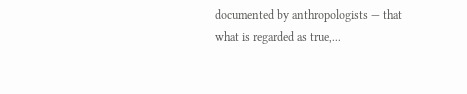documented by anthropologists — that what is regarded as true,...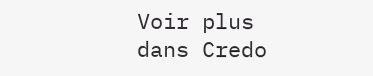Voir plus dans Credo